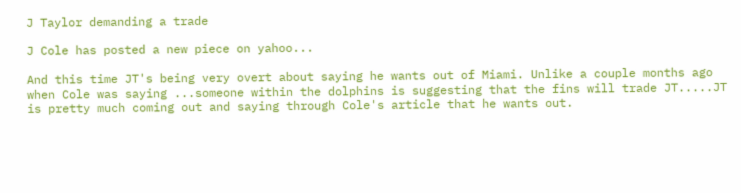J Taylor demanding a trade

J Cole has posted a new piece on yahoo...

And this time JT's being very overt about saying he wants out of Miami. Unlike a couple months ago when Cole was saying ...someone within the dolphins is suggesting that the fins will trade JT.....JT is pretty much coming out and saying through Cole's article that he wants out.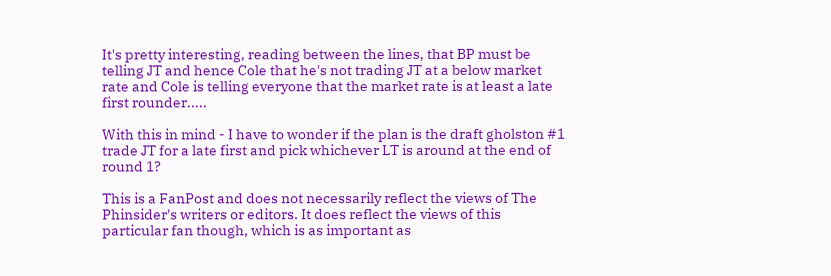It's pretty interesting, reading between the lines, that BP must be telling JT and hence Cole that he's not trading JT at a below market rate and Cole is telling everyone that the market rate is at least a late first rounder.....

With this in mind - I have to wonder if the plan is the draft gholston #1 trade JT for a late first and pick whichever LT is around at the end of round 1?

This is a FanPost and does not necessarily reflect the views of The Phinsider's writers or editors. It does reflect the views of this particular fan though, which is as important as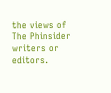the views of The Phinsider writers or editors.